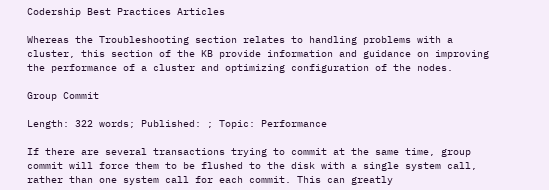Codership Best Practices Articles

Whereas the Troubleshooting section relates to handling problems with a cluster, this section of the KB provide information and guidance on improving the performance of a cluster and optimizing configuration of the nodes.

Group Commit

Length: 322 words; Published: ; Topic: Performance

If there are several transactions trying to commit at the same time, group commit will force them to be flushed to the disk with a single system call, rather than one system call for each commit. This can greatly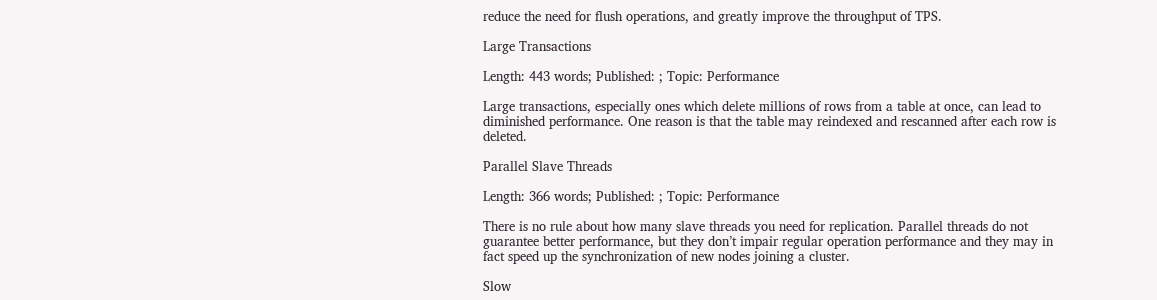reduce the need for flush operations, and greatly improve the throughput of TPS.

Large Transactions

Length: 443 words; Published: ; Topic: Performance

Large transactions, especially ones which delete millions of rows from a table at once, can lead to diminished performance. One reason is that the table may reindexed and rescanned after each row is deleted.

Parallel Slave Threads

Length: 366 words; Published: ; Topic: Performance

There is no rule about how many slave threads you need for replication. Parallel threads do not guarantee better performance, but they don’t impair regular operation performance and they may in fact speed up the synchronization of new nodes joining a cluster.

Slow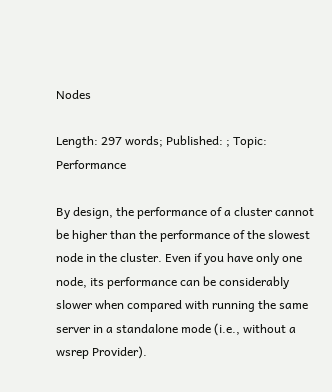Nodes

Length: 297 words; Published: ; Topic: Performance

By design, the performance of a cluster cannot be higher than the performance of the slowest node in the cluster. Even if you have only one node, its performance can be considerably slower when compared with running the same server in a standalone mode (i.e., without a wsrep Provider).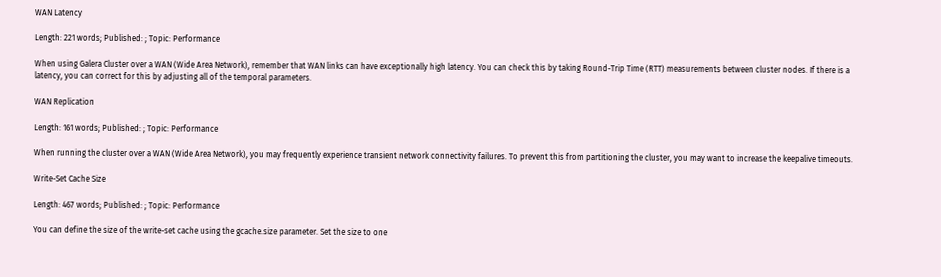WAN Latency

Length: 221 words; Published: ; Topic: Performance

When using Galera Cluster over a WAN (Wide Area Network), remember that WAN links can have exceptionally high latency. You can check this by taking Round-Trip Time (RTT) measurements between cluster nodes. If there is a latency, you can correct for this by adjusting all of the temporal parameters.

WAN Replication

Length: 161 words; Published: ; Topic: Performance

When running the cluster over a WAN (Wide Area Network), you may frequently experience transient network connectivity failures. To prevent this from partitioning the cluster, you may want to increase the keepalive timeouts.

Write-Set Cache Size

Length: 467 words; Published: ; Topic: Performance

You can define the size of the write-set cache using the gcache.size parameter. Set the size to one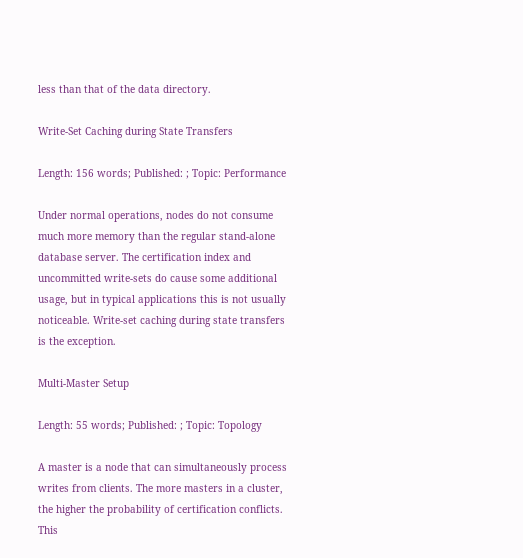less than that of the data directory.

Write-Set Caching during State Transfers

Length: 156 words; Published: ; Topic: Performance

Under normal operations, nodes do not consume much more memory than the regular stand-alone database server. The certification index and uncommitted write-sets do cause some additional usage, but in typical applications this is not usually noticeable. Write-set caching during state transfers is the exception.

Multi-Master Setup

Length: 55 words; Published: ; Topic: Topology

A master is a node that can simultaneously process writes from clients. The more masters in a cluster, the higher the probability of certification conflicts. This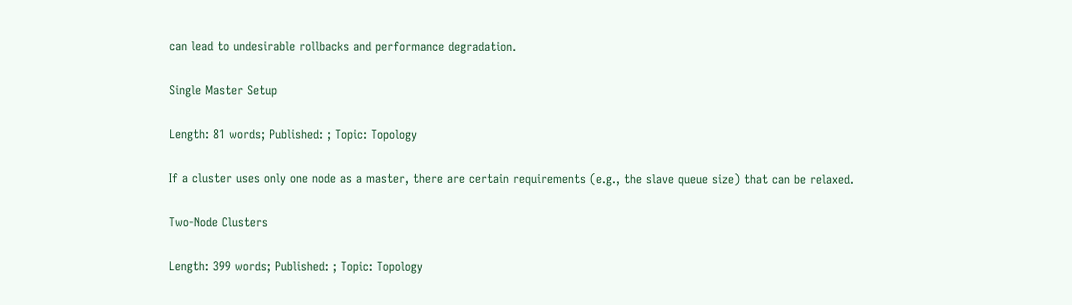can lead to undesirable rollbacks and performance degradation.

Single Master Setup

Length: 81 words; Published: ; Topic: Topology

If a cluster uses only one node as a master, there are certain requirements (e.g., the slave queue size) that can be relaxed.

Two-Node Clusters

Length: 399 words; Published: ; Topic: Topology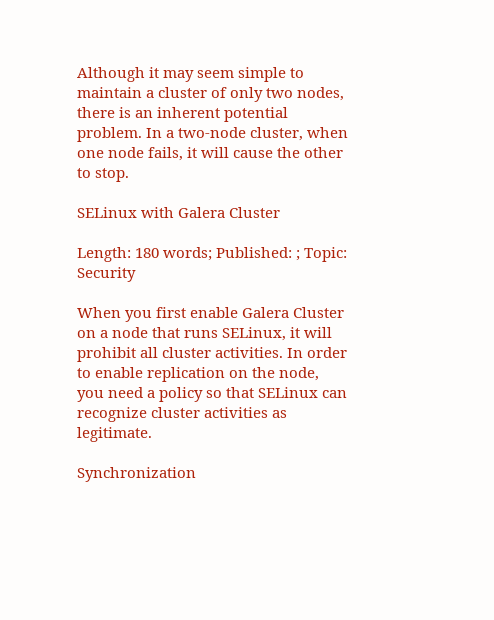Although it may seem simple to maintain a cluster of only two nodes, there is an inherent potential problem. In a two-node cluster, when one node fails, it will cause the other to stop.

SELinux with Galera Cluster

Length: 180 words; Published: ; Topic: Security

When you first enable Galera Cluster on a node that runs SELinux, it will prohibit all cluster activities. In order to enable replication on the node, you need a policy so that SELinux can recognize cluster activities as legitimate.

Synchronization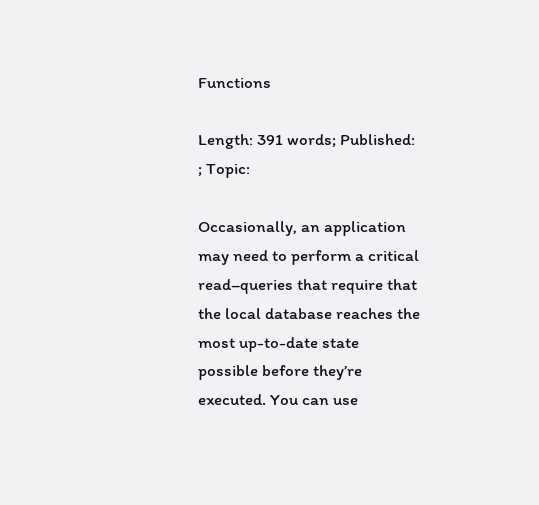Functions

Length: 391 words; Published: ; Topic:

Occasionally, an application may need to perform a critical read–queries that require that the local database reaches the most up-to-date state possible before they’re executed. You can use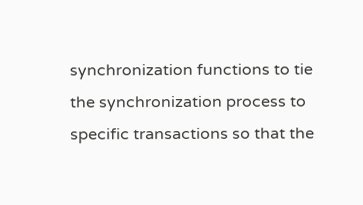synchronization functions to tie the synchronization process to specific transactions so that the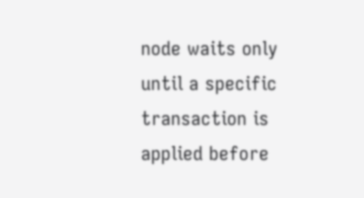node waits only until a specific transaction is applied before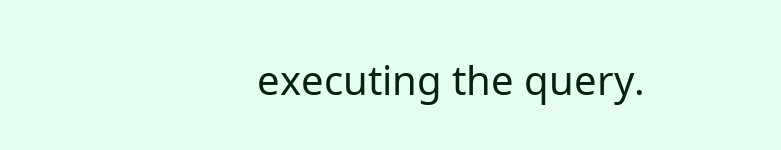executing the query.